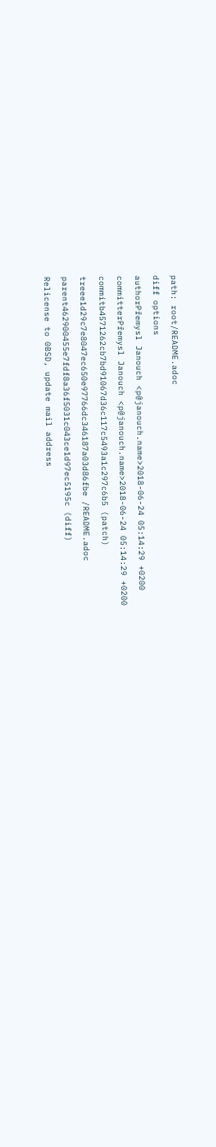path: root/README.adoc
diff options
authorPřemysl Janouch <p@janouch.name>2018-06-24 05:14:29 +0200
committerPřemysl Janouch <p@janouch.name>2018-06-24 05:14:29 +0200
commitb4571262cb7bd91067d36c117c5493a1c297c6b5 (patch)
treee1d29c7e8047ec650e97766dc346187a03d86fbe /README.adoc
parent462900455e7fdf8a36f5031c043ce1d97ec5195c (diff)
Relicense to 0BSD, update mail address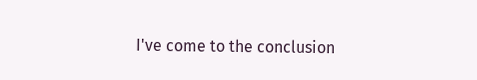I've come to the conclusion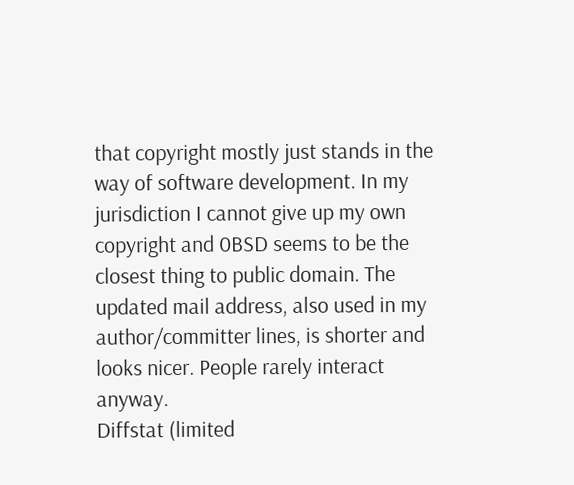that copyright mostly just stands in the way of software development. In my jurisdiction I cannot give up my own copyright and 0BSD seems to be the closest thing to public domain. The updated mail address, also used in my author/committer lines, is shorter and looks nicer. People rarely interact anyway.
Diffstat (limited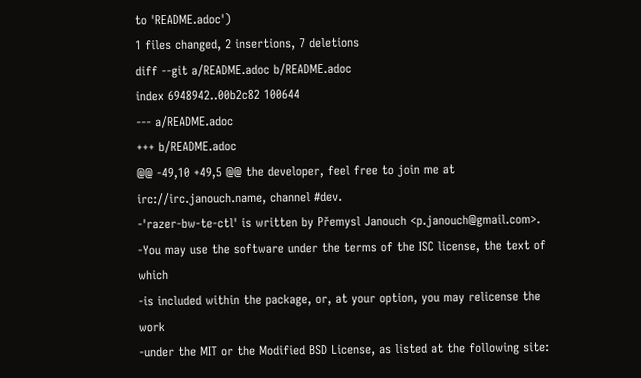to 'README.adoc')
1 files changed, 2 insertions, 7 deletions
diff --git a/README.adoc b/README.adoc
index 6948942..00b2c82 100644
--- a/README.adoc
+++ b/README.adoc
@@ -49,10 +49,5 @@ the developer, feel free to join me at irc://irc.janouch.name, channel #dev.
-'razer-bw-te-ctl' is written by Přemysl Janouch <p.janouch@gmail.com>.
-You may use the software under the terms of the ISC license, the text of which
-is included within the package, or, at your option, you may relicense the work
-under the MIT or the Modified BSD License, as listed at the following site: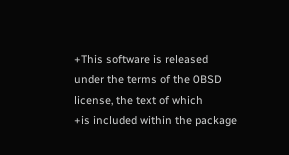+This software is released under the terms of the 0BSD license, the text of which
+is included within the package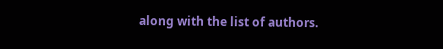along with the list of authors.